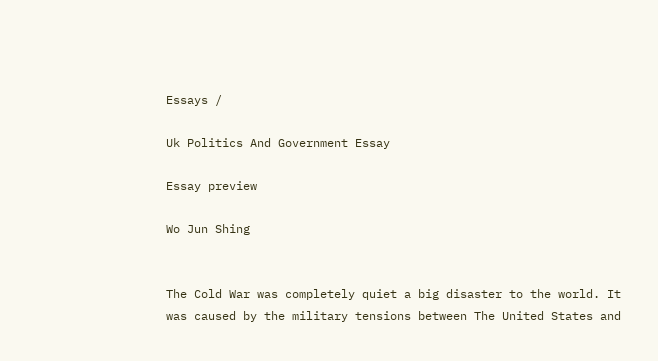Essays /

Uk Politics And Government Essay

Essay preview

Wo Jun Shing


The Cold War was completely quiet a big disaster to the world. It was caused by the military tensions between The United States and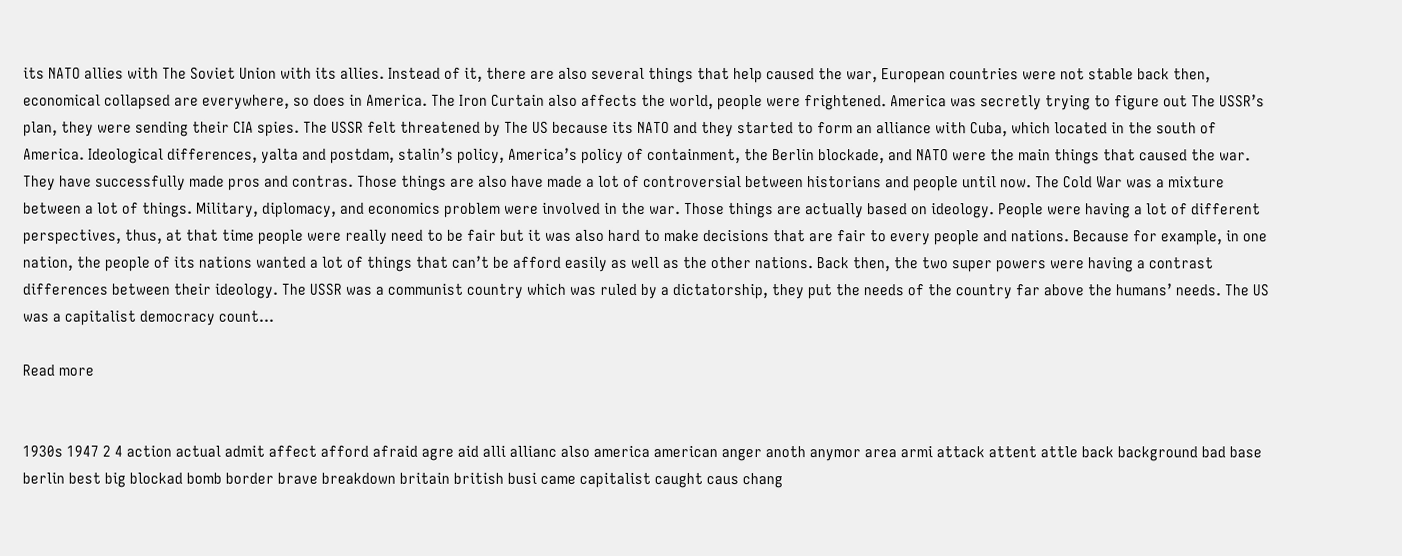its NATO allies with The Soviet Union with its allies. Instead of it, there are also several things that help caused the war, European countries were not stable back then, economical collapsed are everywhere, so does in America. The Iron Curtain also affects the world, people were frightened. America was secretly trying to figure out The USSR’s plan, they were sending their CIA spies. The USSR felt threatened by The US because its NATO and they started to form an alliance with Cuba, which located in the south of America. Ideological differences, yalta and postdam, stalin’s policy, America’s policy of containment, the Berlin blockade, and NATO were the main things that caused the war. They have successfully made pros and contras. Those things are also have made a lot of controversial between historians and people until now. The Cold War was a mixture between a lot of things. Military, diplomacy, and economics problem were involved in the war. Those things are actually based on ideology. People were having a lot of different perspectives, thus, at that time people were really need to be fair but it was also hard to make decisions that are fair to every people and nations. Because for example, in one nation, the people of its nations wanted a lot of things that can’t be afford easily as well as the other nations. Back then, the two super powers were having a contrast differences between their ideology. The USSR was a communist country which was ruled by a dictatorship, they put the needs of the country far above the humans’ needs. The US was a capitalist democracy count...

Read more


1930s 1947 2 4 action actual admit affect afford afraid agre aid alli allianc also america american anger anoth anymor area armi attack attent attle back background bad base berlin best big blockad bomb border brave breakdown britain british busi came capitalist caught caus chang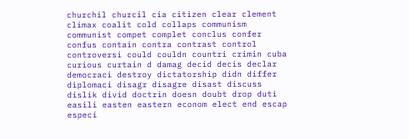churchil churcil cia citizen clear clement climax coalit cold collaps communism communist compet complet conclus confer confus contain contra contrast control controversi could couldn countri crimin cuba curious curtain d damag decid decis declar democraci destroy dictatorship didn differ diplomaci disagr disagre disast discuss dislik divid doctrin doesn doubt drop duti easili easten eastern econom elect end escap especi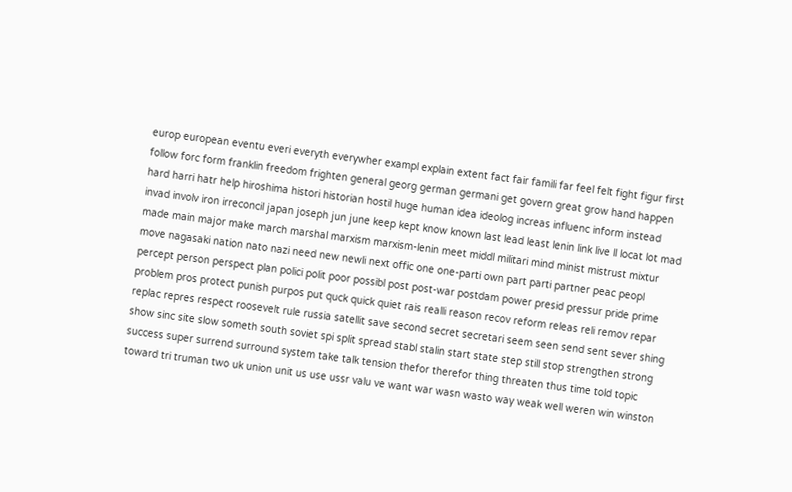europ european eventu everi everyth everywher exampl explain extent fact fair famili far feel felt fight figur first follow forc form franklin freedom frighten general georg german germani get govern great grow hand happen hard harri hatr help hiroshima histori historian hostil huge human idea ideolog increas influenc inform instead invad involv iron irreconcil japan joseph jun june keep kept know known last lead least lenin link live ll locat lot mad made main major make march marshal marxism marxism-lenin meet middl militari mind minist mistrust mixtur move nagasaki nation nato nazi need new newli next offic one one-parti own part parti partner peac peopl percept person perspect plan polici polit poor possibl post post-war postdam power presid pressur pride prime problem pros protect punish purpos put quck quick quiet rais realli reason recov reform releas reli remov repar replac repres respect roosevelt rule russia satellit save second secret secretari seem seen send sent sever shing show sinc site slow someth south soviet spi split spread stabl stalin start state step still stop strengthen strong success super surrend surround system take talk tension thefor therefor thing threaten thus time told topic toward tri truman two uk union unit us use ussr valu ve want war wasn wasto way weak well weren win winston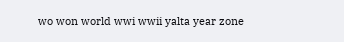wo won world wwi wwii yalta year zone